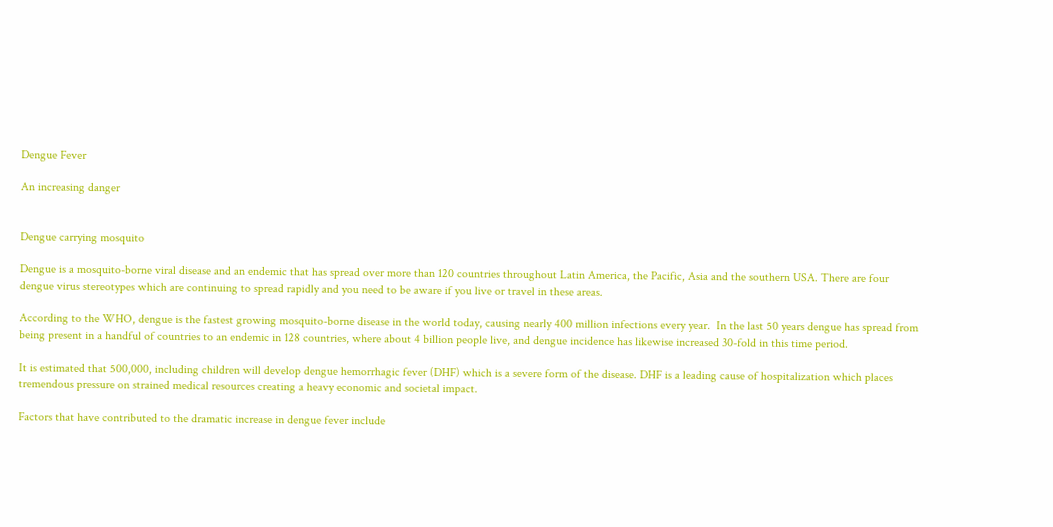Dengue Fever

An increasing danger


Dengue carrying mosquito

Dengue is a mosquito-borne viral disease and an endemic that has spread over more than 120 countries throughout Latin America, the Pacific, Asia and the southern USA. There are four dengue virus stereotypes which are continuing to spread rapidly and you need to be aware if you live or travel in these areas.

According to the WHO, dengue is the fastest growing mosquito-borne disease in the world today, causing nearly 400 million infections every year.  In the last 50 years dengue has spread from being present in a handful of countries to an endemic in 128 countries, where about 4 billion people live, and dengue incidence has likewise increased 30-fold in this time period.

It is estimated that 500,000, including children will develop dengue hemorrhagic fever (DHF) which is a severe form of the disease. DHF is a leading cause of hospitalization which places tremendous pressure on strained medical resources creating a heavy economic and societal impact.

Factors that have contributed to the dramatic increase in dengue fever include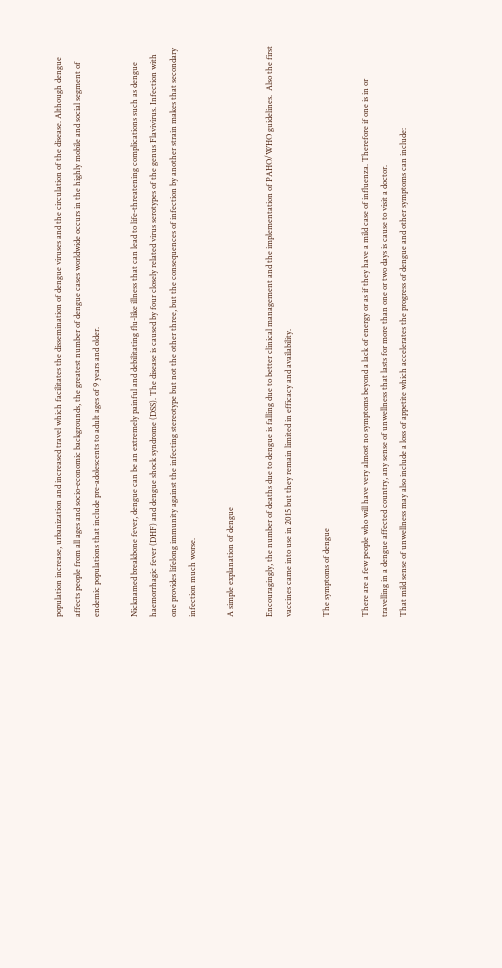population increase, urbanization and increased travel which facilitates the dissemination of dengue viruses and the circulation of the disease. Although dengue affects people from all ages and socio-economic backgrounds, the greatest number of dengue cases worldwide occurs in the highly mobile and social segment of endemic populations that include pre-adolescents to adult ages of 9 years and older.

Nicknamed breakbone fever, dengue can be an extremely painful and debilitating flu-like illness that can lead to life-threatening complications such as dengue haemorrhagic fever (DHF) and dengue shock syndrome (DSS). The disease is caused by four closely related virus serotypes of the genus Flavivirus. Infection with one provides lifelong immunity against the infecting stereotype but not the other three, but the consequences of infection by another strain makes that secondary infection much worse.

A simple explanation of dengue

Encouragingly, the number of deaths due to dengue is falling due to better clinical management and the implementation of PAHO/WHO guidelines.  Also the first vaccines came into use in 2015 but they remain limited in efficacy and availability.

The symptoms of dengue

There are a few people who will have very almost no symptoms beyond a lack of energy or as if they have a mild case of influenza. Therefore if one is in or travelling in a dengue affected country, any sense of unwellness that lasts for more than one or two days is cause to visit a doctor.
That mild sense of unwellness may also include a loss of appetite which accelerates the progress of dengue and other symptoms can include: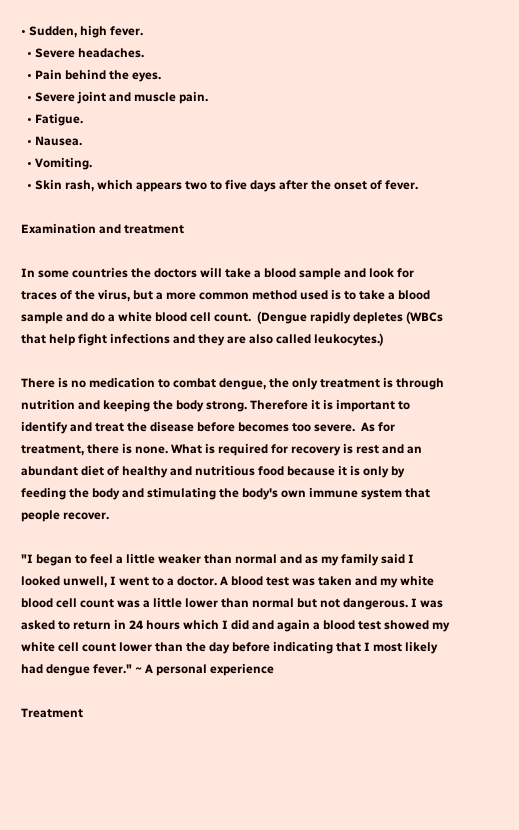• Sudden, high fever.
  • Severe headaches.
  • Pain behind the eyes.
  • Severe joint and muscle pain.
  • Fatigue.
  • Nausea.
  • Vomiting.
  • Skin rash, which appears two to five days after the onset of fever.

Examination and treatment

In some countries the doctors will take a blood sample and look for traces of the virus, but a more common method used is to take a blood sample and do a white blood cell count.  (Dengue rapidly depletes (WBCs that help fight infections and they are also called leukocytes.)

There is no medication to combat dengue, the only treatment is through nutrition and keeping the body strong. Therefore it is important to identify and treat the disease before becomes too severe.  As for treatment, there is none. What is required for recovery is rest and an abundant diet of healthy and nutritious food because it is only by feeding the body and stimulating the body's own immune system that people recover.

"I began to feel a little weaker than normal and as my family said I looked unwell, I went to a doctor. A blood test was taken and my white blood cell count was a little lower than normal but not dangerous. I was asked to return in 24 hours which I did and again a blood test showed my white cell count lower than the day before indicating that I most likely had dengue fever." ~ A personal experience

Treatment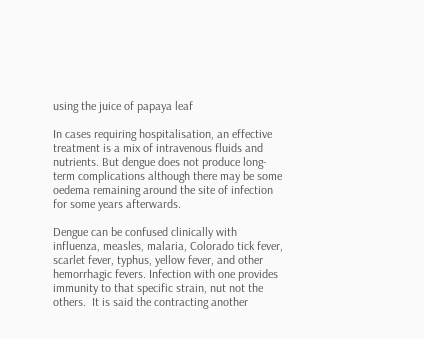using the juice of papaya leaf

In cases requiring hospitalisation, an effective treatment is a mix of intravenous fluids and nutrients. But dengue does not produce long-term complications although there may be some oedema remaining around the site of infection for some years afterwards.

Dengue can be confused clinically with influenza, measles, malaria, Colorado tick fever, scarlet fever, typhus, yellow fever, and other hemorrhagic fevers. Infection with one provides immunity to that specific strain, nut not the others.  It is said the contracting another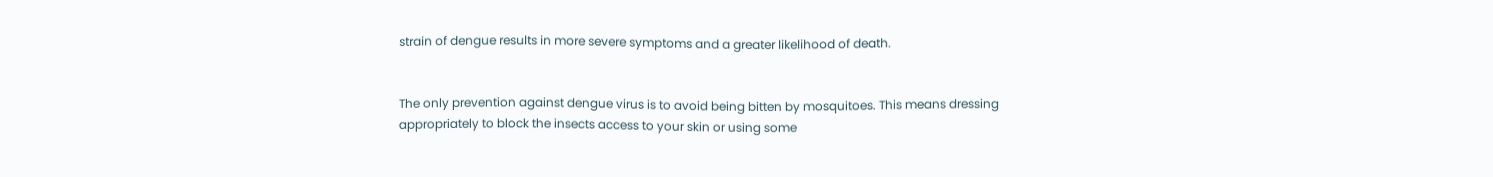strain of dengue results in more severe symptoms and a greater likelihood of death.


The only prevention against dengue virus is to avoid being bitten by mosquitoes. This means dressing appropriately to block the insects access to your skin or using some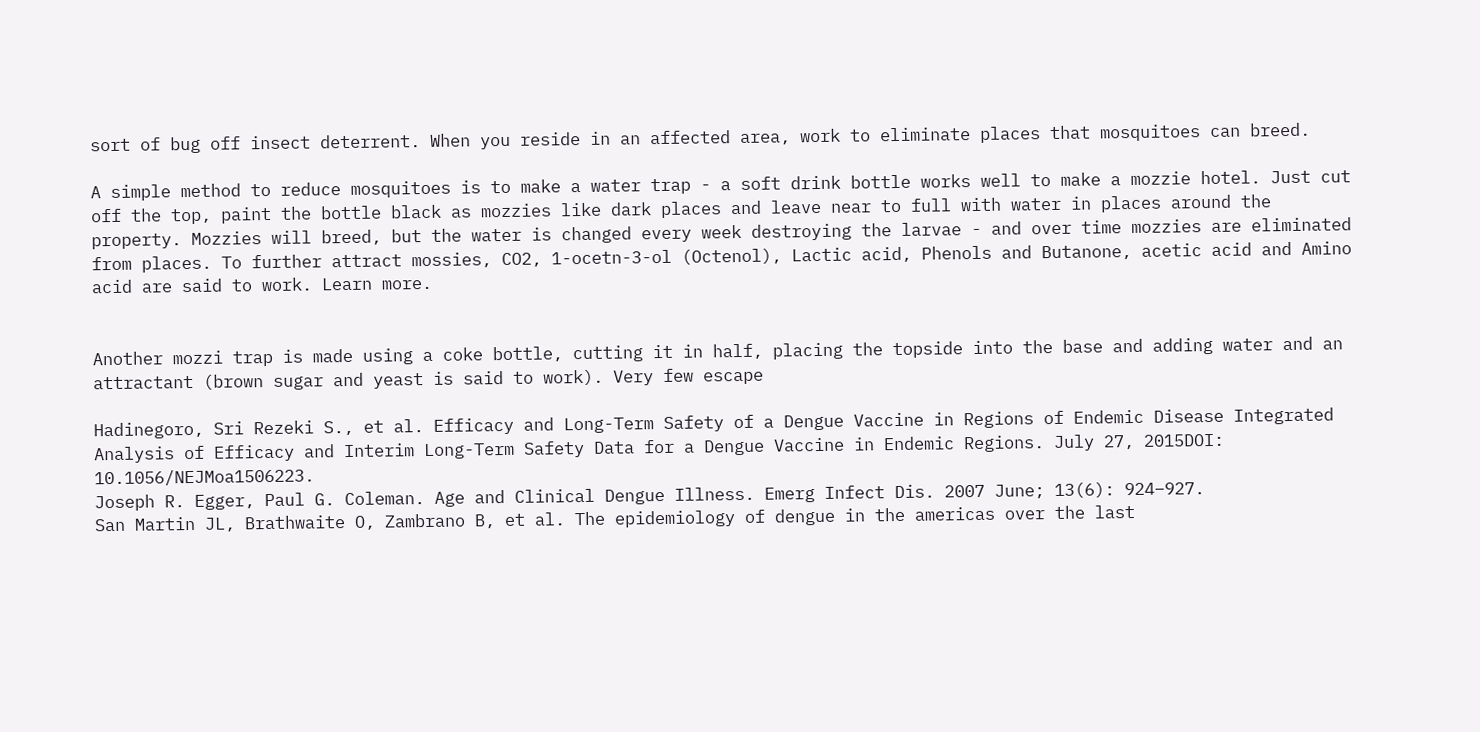sort of bug off insect deterrent. When you reside in an affected area, work to eliminate places that mosquitoes can breed.

A simple method to reduce mosquitoes is to make a water trap - a soft drink bottle works well to make a mozzie hotel. Just cut off the top, paint the bottle black as mozzies like dark places and leave near to full with water in places around the property. Mozzies will breed, but the water is changed every week destroying the larvae - and over time mozzies are eliminated from places. To further attract mossies, CO2, 1-ocetn-3-ol (Octenol), Lactic acid, Phenols and Butanone, acetic acid and Amino acid are said to work. Learn more.


Another mozzi trap is made using a coke bottle, cutting it in half, placing the topside into the base and adding water and an attractant (brown sugar and yeast is said to work). Very few escape

Hadinegoro, Sri Rezeki S., et al. Efficacy and Long-Term Safety of a Dengue Vaccine in Regions of Endemic Disease Integrated Analysis of Efficacy and Interim Long-Term Safety Data for a Dengue Vaccine in Endemic Regions. July 27, 2015DOI: 10.1056/NEJMoa1506223.
Joseph R. Egger, Paul G. Coleman. Age and Clinical Dengue Illness. Emerg Infect Dis. 2007 June; 13(6): 924–927.
San Martin JL, Brathwaite O, Zambrano B, et al. The epidemiology of dengue in the americas over the last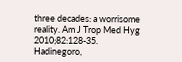three decades: a worrisome reality. Am J Trop Med Hyg 2010;82:128-35.
Hadinegoro,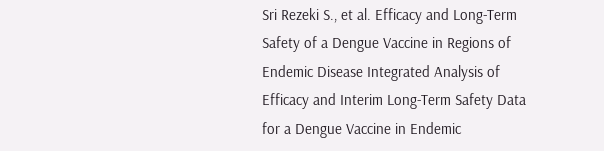Sri Rezeki S., et al. Efficacy and Long-Term Safety of a Dengue Vaccine in Regions of Endemic Disease Integrated Analysis of Efficacy and Interim Long-Term Safety Data for a Dengue Vaccine in Endemic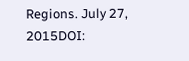Regions. July 27, 2015DOI: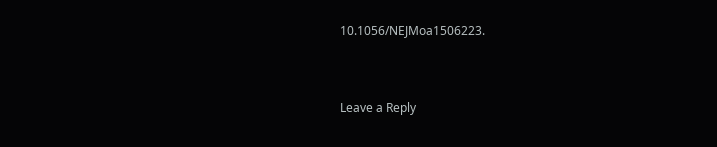10.1056/NEJMoa1506223.


Leave a Reply